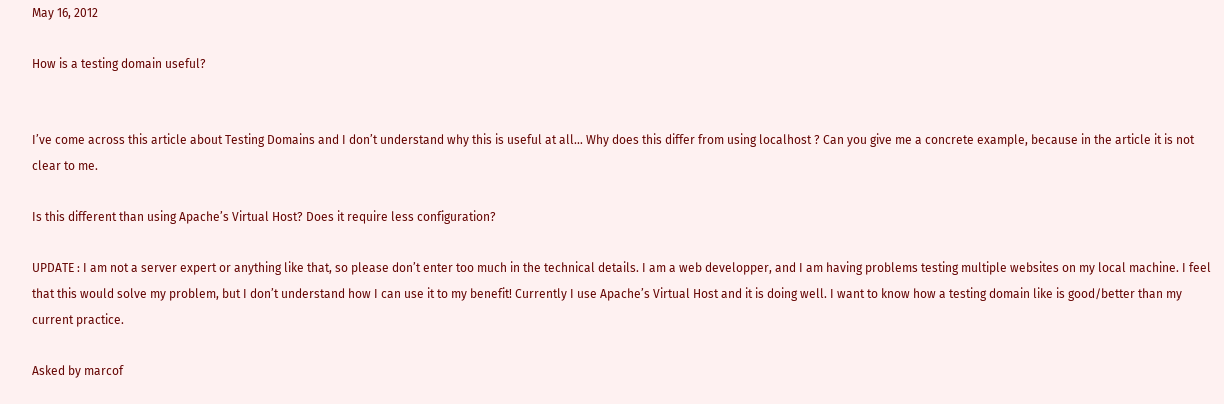May 16, 2012

How is a testing domain useful?


I’ve come across this article about Testing Domains and I don’t understand why this is useful at all… Why does this differ from using localhost ? Can you give me a concrete example, because in the article it is not clear to me.

Is this different than using Apache’s Virtual Host? Does it require less configuration?

UPDATE : I am not a server expert or anything like that, so please don’t enter too much in the technical details. I am a web developper, and I am having problems testing multiple websites on my local machine. I feel that this would solve my problem, but I don’t understand how I can use it to my benefit! Currently I use Apache’s Virtual Host and it is doing well. I want to know how a testing domain like is good/better than my current practice.

Asked by marcof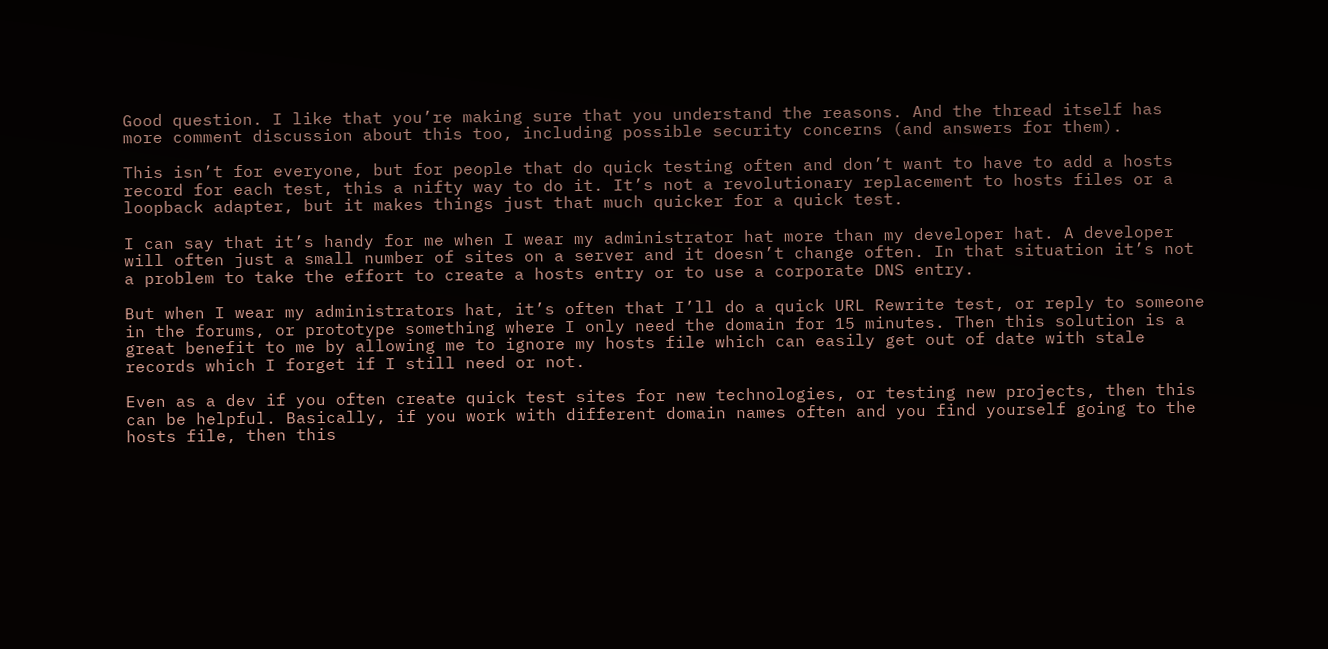Good question. I like that you’re making sure that you understand the reasons. And the thread itself has more comment discussion about this too, including possible security concerns (and answers for them).

This isn’t for everyone, but for people that do quick testing often and don’t want to have to add a hosts record for each test, this a nifty way to do it. It’s not a revolutionary replacement to hosts files or a loopback adapter, but it makes things just that much quicker for a quick test.

I can say that it’s handy for me when I wear my administrator hat more than my developer hat. A developer will often just a small number of sites on a server and it doesn’t change often. In that situation it’s not a problem to take the effort to create a hosts entry or to use a corporate DNS entry.

But when I wear my administrators hat, it’s often that I’ll do a quick URL Rewrite test, or reply to someone in the forums, or prototype something where I only need the domain for 15 minutes. Then this solution is a great benefit to me by allowing me to ignore my hosts file which can easily get out of date with stale records which I forget if I still need or not.

Even as a dev if you often create quick test sites for new technologies, or testing new projects, then this can be helpful. Basically, if you work with different domain names often and you find yourself going to the hosts file, then this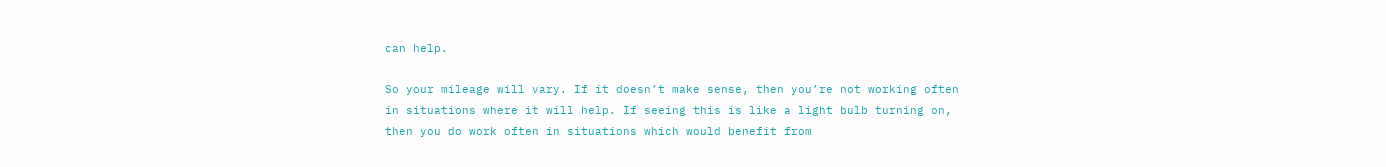can help.

So your mileage will vary. If it doesn’t make sense, then you’re not working often in situations where it will help. If seeing this is like a light bulb turning on, then you do work often in situations which would benefit from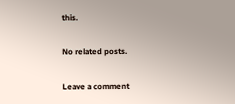this.

No related posts.

Leave a comment